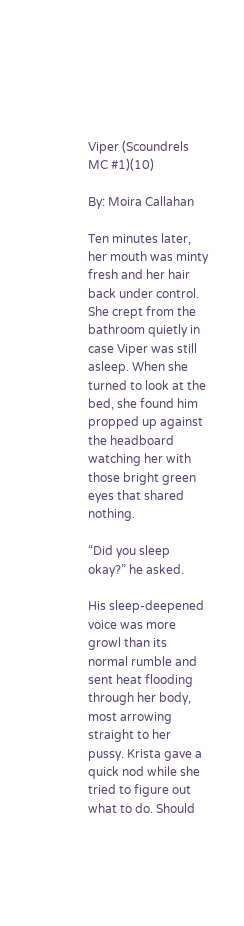Viper (Scoundrels MC #1)(10)

By: Moira Callahan

Ten minutes later, her mouth was minty fresh and her hair back under control. She crept from the bathroom quietly in case Viper was still asleep. When she turned to look at the bed, she found him propped up against the headboard watching her with those bright green eyes that shared nothing.

“Did you sleep okay?” he asked.

His sleep-deepened voice was more growl than its normal rumble and sent heat flooding through her body, most arrowing straight to her pussy. Krista gave a quick nod while she tried to figure out what to do. Should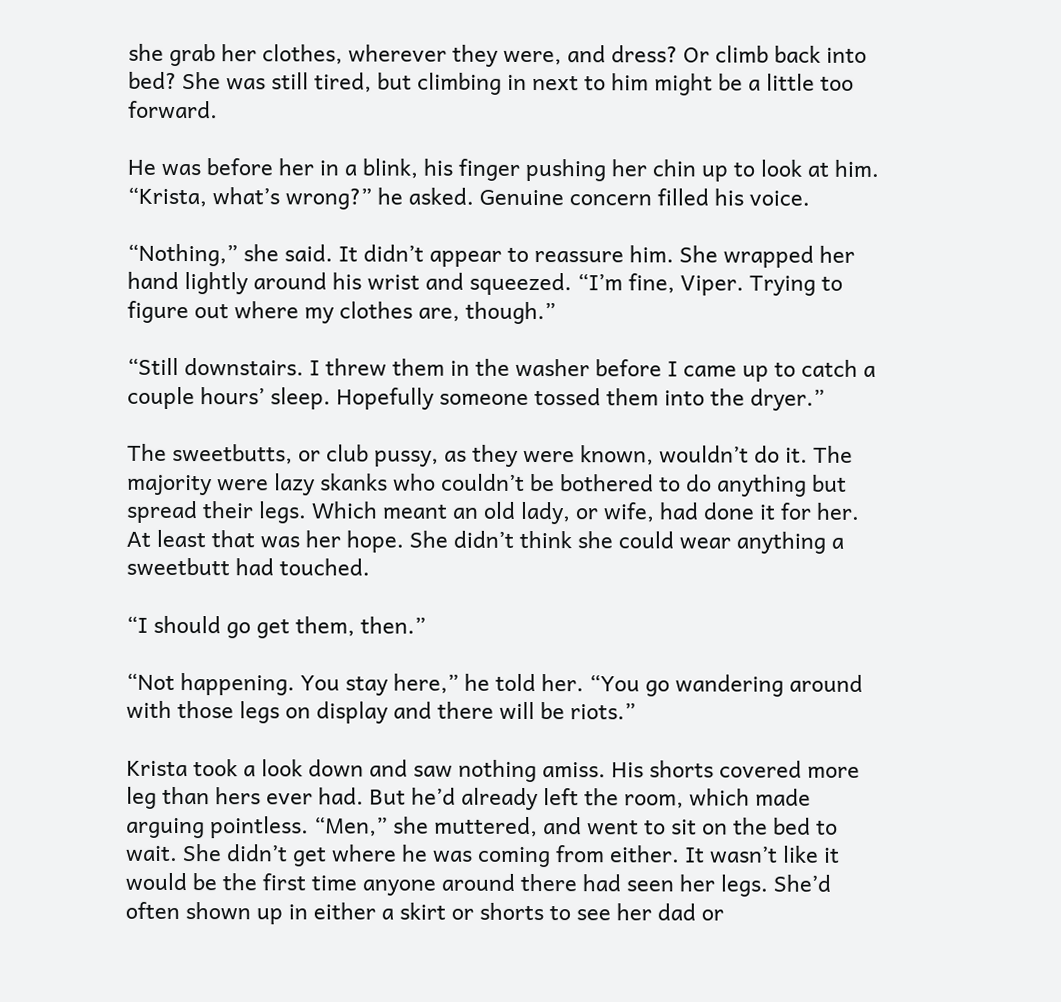she grab her clothes, wherever they were, and dress? Or climb back into bed? She was still tired, but climbing in next to him might be a little too forward.

He was before her in a blink, his finger pushing her chin up to look at him. “Krista, what’s wrong?” he asked. Genuine concern filled his voice.

“Nothing,” she said. It didn’t appear to reassure him. She wrapped her hand lightly around his wrist and squeezed. “I’m fine, Viper. Trying to figure out where my clothes are, though.”

“Still downstairs. I threw them in the washer before I came up to catch a couple hours’ sleep. Hopefully someone tossed them into the dryer.”

The sweetbutts, or club pussy, as they were known, wouldn’t do it. The majority were lazy skanks who couldn’t be bothered to do anything but spread their legs. Which meant an old lady, or wife, had done it for her. At least that was her hope. She didn’t think she could wear anything a sweetbutt had touched.

“I should go get them, then.”

“Not happening. You stay here,” he told her. “You go wandering around with those legs on display and there will be riots.”

Krista took a look down and saw nothing amiss. His shorts covered more leg than hers ever had. But he’d already left the room, which made arguing pointless. “Men,” she muttered, and went to sit on the bed to wait. She didn’t get where he was coming from either. It wasn’t like it would be the first time anyone around there had seen her legs. She’d often shown up in either a skirt or shorts to see her dad or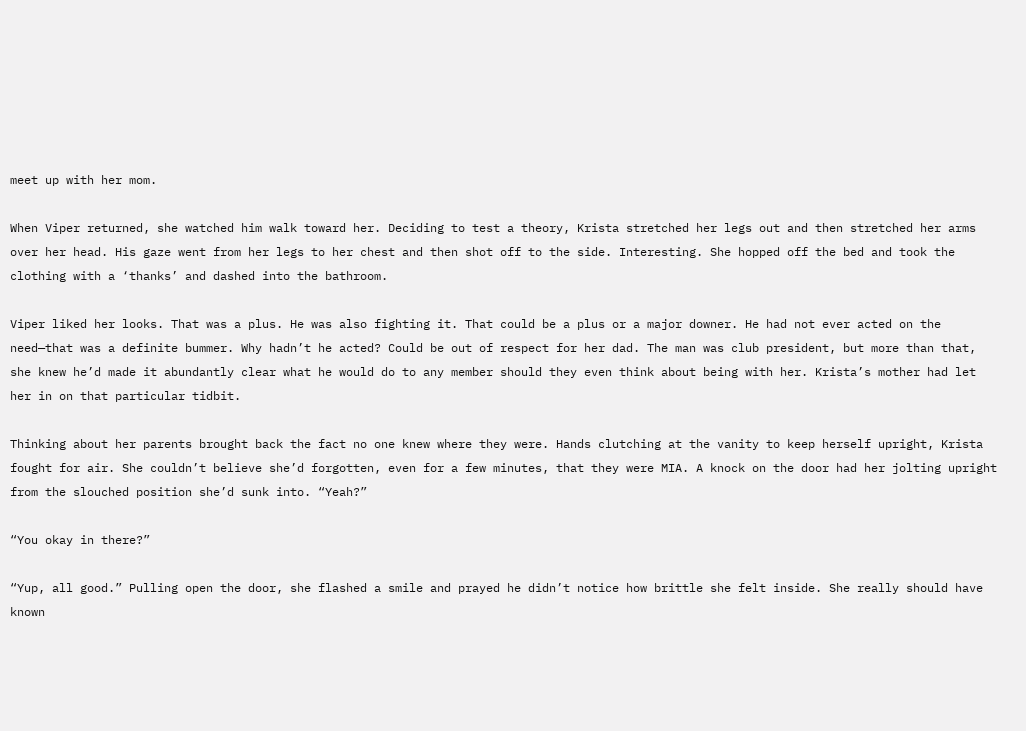meet up with her mom.

When Viper returned, she watched him walk toward her. Deciding to test a theory, Krista stretched her legs out and then stretched her arms over her head. His gaze went from her legs to her chest and then shot off to the side. Interesting. She hopped off the bed and took the clothing with a ‘thanks’ and dashed into the bathroom.

Viper liked her looks. That was a plus. He was also fighting it. That could be a plus or a major downer. He had not ever acted on the need—that was a definite bummer. Why hadn’t he acted? Could be out of respect for her dad. The man was club president, but more than that, she knew he’d made it abundantly clear what he would do to any member should they even think about being with her. Krista’s mother had let her in on that particular tidbit.

Thinking about her parents brought back the fact no one knew where they were. Hands clutching at the vanity to keep herself upright, Krista fought for air. She couldn’t believe she’d forgotten, even for a few minutes, that they were MIA. A knock on the door had her jolting upright from the slouched position she’d sunk into. “Yeah?”

“You okay in there?”

“Yup, all good.” Pulling open the door, she flashed a smile and prayed he didn’t notice how brittle she felt inside. She really should have known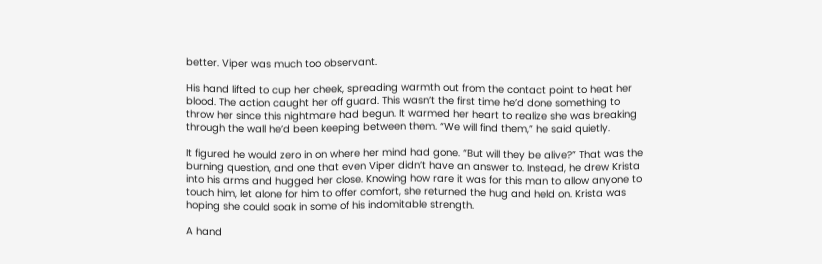better. Viper was much too observant.

His hand lifted to cup her cheek, spreading warmth out from the contact point to heat her blood. The action caught her off guard. This wasn’t the first time he’d done something to throw her since this nightmare had begun. It warmed her heart to realize she was breaking through the wall he’d been keeping between them. “We will find them,” he said quietly.

It figured he would zero in on where her mind had gone. “But will they be alive?” That was the burning question, and one that even Viper didn’t have an answer to. Instead, he drew Krista into his arms and hugged her close. Knowing how rare it was for this man to allow anyone to touch him, let alone for him to offer comfort, she returned the hug and held on. Krista was hoping she could soak in some of his indomitable strength.

A hand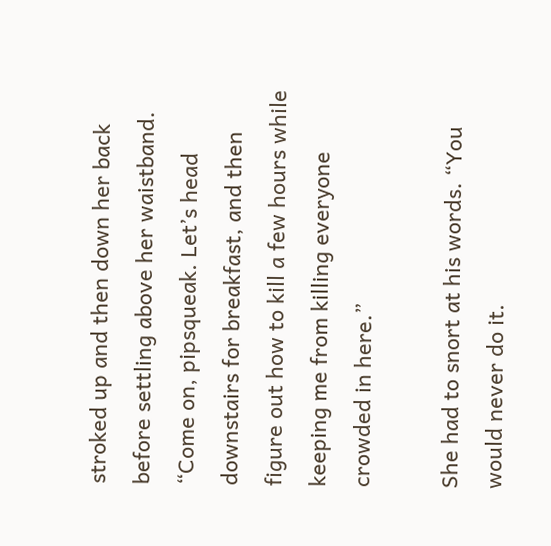stroked up and then down her back before settling above her waistband. “Come on, pipsqueak. Let’s head downstairs for breakfast, and then figure out how to kill a few hours while keeping me from killing everyone crowded in here.”

She had to snort at his words. “You would never do it.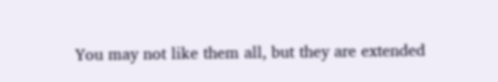You may not like them all, but they are extended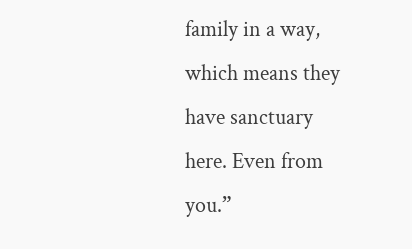family in a way, which means they have sanctuary here. Even from you.”